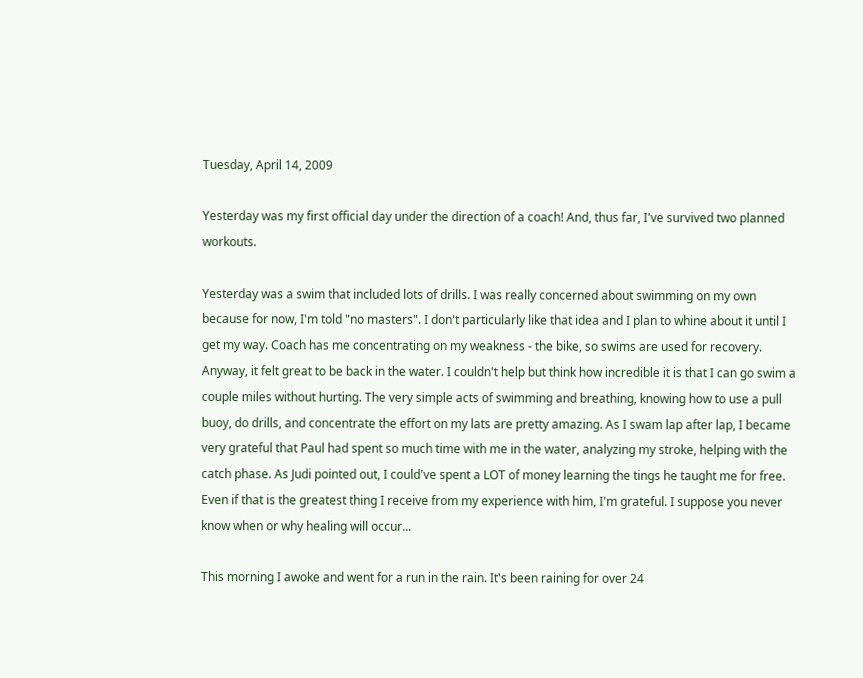Tuesday, April 14, 2009

Yesterday was my first official day under the direction of a coach! And, thus far, I've survived two planned workouts.

Yesterday was a swim that included lots of drills. I was really concerned about swimming on my own because for now, I'm told "no masters". I don't particularly like that idea and I plan to whine about it until I get my way. Coach has me concentrating on my weakness - the bike, so swims are used for recovery. Anyway, it felt great to be back in the water. I couldn't help but think how incredible it is that I can go swim a couple miles without hurting. The very simple acts of swimming and breathing, knowing how to use a pull buoy, do drills, and concentrate the effort on my lats are pretty amazing. As I swam lap after lap, I became very grateful that Paul had spent so much time with me in the water, analyzing my stroke, helping with the catch phase. As Judi pointed out, I could've spent a LOT of money learning the tings he taught me for free. Even if that is the greatest thing I receive from my experience with him, I'm grateful. I suppose you never know when or why healing will occur...

This morning I awoke and went for a run in the rain. It's been raining for over 24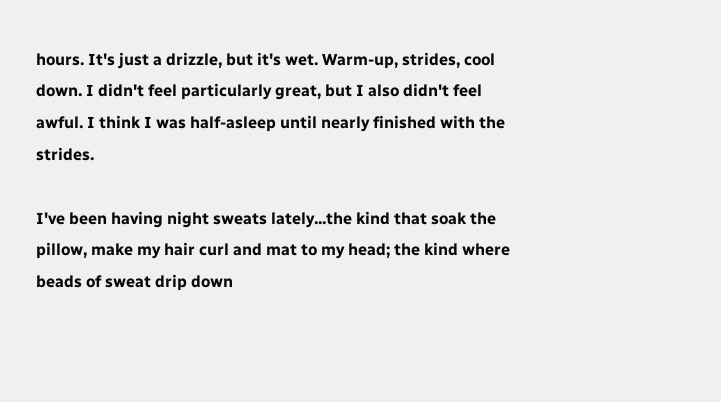hours. It's just a drizzle, but it's wet. Warm-up, strides, cool down. I didn't feel particularly great, but I also didn't feel awful. I think I was half-asleep until nearly finished with the strides.

I've been having night sweats lately...the kind that soak the pillow, make my hair curl and mat to my head; the kind where beads of sweat drip down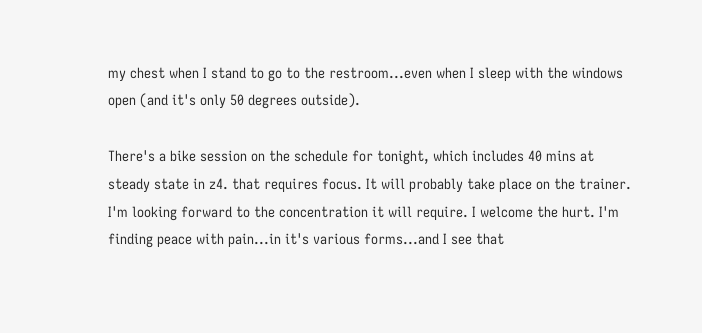my chest when I stand to go to the restroom...even when I sleep with the windows open (and it's only 50 degrees outside).

There's a bike session on the schedule for tonight, which includes 40 mins at steady state in z4. that requires focus. It will probably take place on the trainer. I'm looking forward to the concentration it will require. I welcome the hurt. I'm finding peace with pain...in it's various forms...and I see that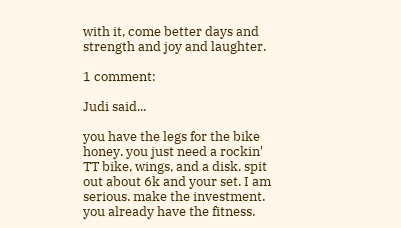with it, come better days and strength and joy and laughter.

1 comment:

Judi said...

you have the legs for the bike honey. you just need a rockin' TT bike, wings, and a disk. spit out about 6k and your set. I am serious. make the investment. you already have the fitness.